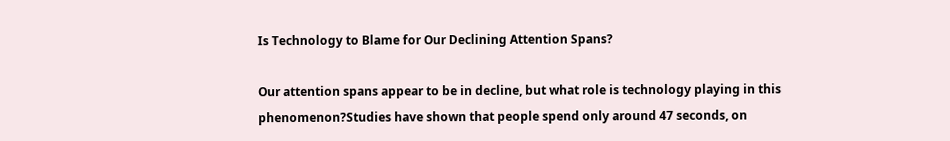Is Technology to Blame for Our Declining Attention Spans?

Our attention spans appear to be in decline, but what role is technology playing in this phenomenon?Studies have shown that people spend only around 47 seconds, on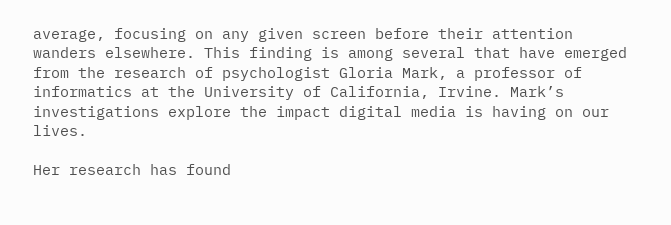average, focusing on any given screen before their attention wanders elsewhere. This finding is among several that have emerged from the research of psychologist Gloria Mark, a professor of informatics at the University of California, Irvine. Mark’s investigations explore the impact digital media is having on our lives.

Her research has found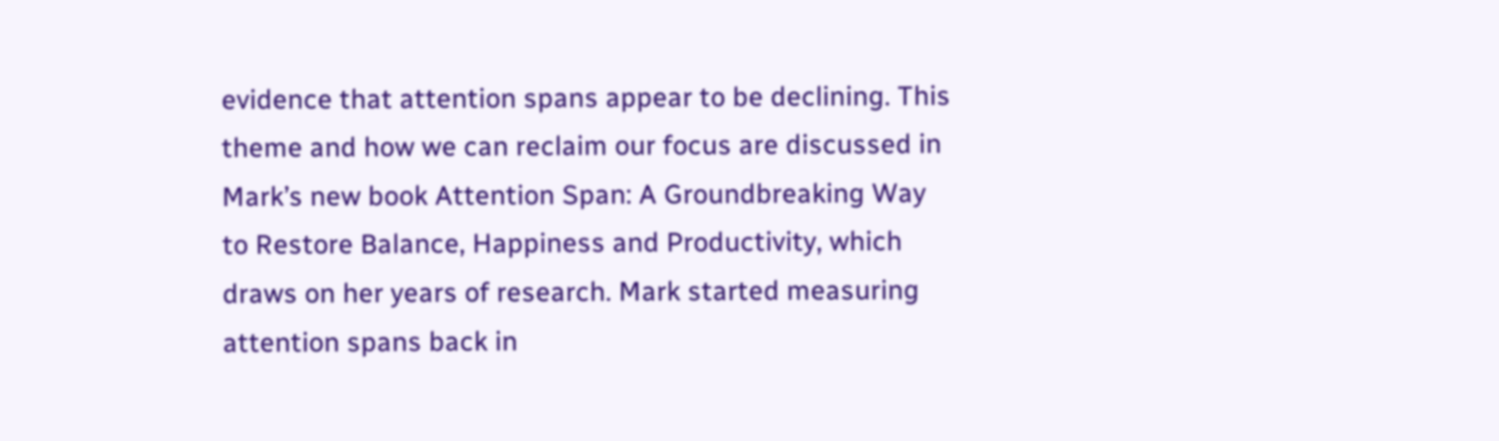evidence that attention spans appear to be declining. This theme and how we can reclaim our focus are discussed in Mark’s new book Attention Span: A Groundbreaking Way to Restore Balance, Happiness and Productivity, which draws on her years of research. Mark started measuring attention spans back in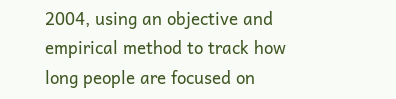2004, using an objective and empirical method to track how long people are focused on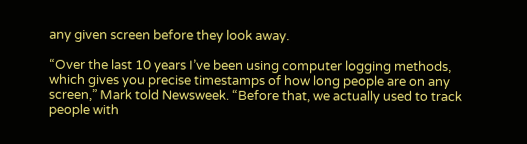any given screen before they look away.

“Over the last 10 years I’ve been using computer logging methods, which gives you precise timestamps of how long people are on any screen,” Mark told Newsweek. “Before that, we actually used to track people with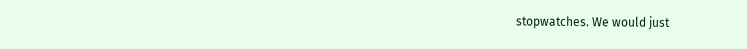stopwatches. We would just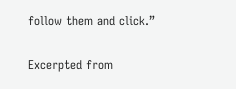follow them and click.”

Excerpted from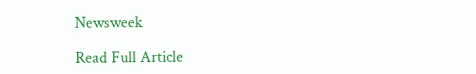Newsweek

Read Full Article